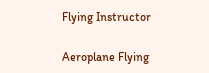Flying Instructor

Aeroplane Flying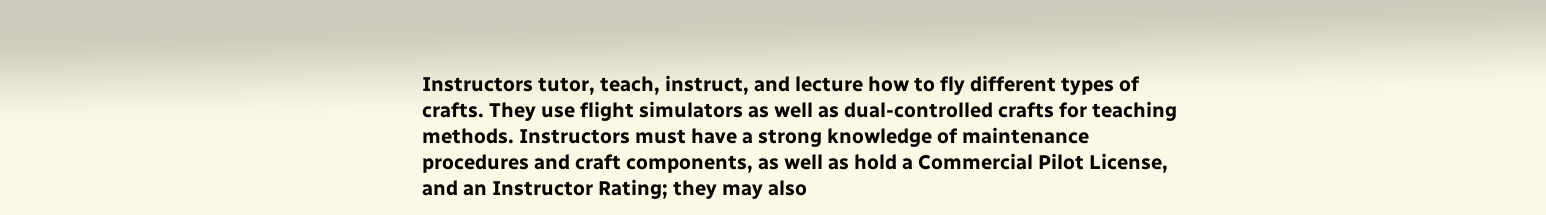Instructors tutor, teach, instruct, and lecture how to fly different types of crafts. They use flight simulators as well as dual-controlled crafts for teaching methods. Instructors must have a strong knowledge of maintenance procedures and craft components, as well as hold a Commercial Pilot License, and an Instructor Rating; they may also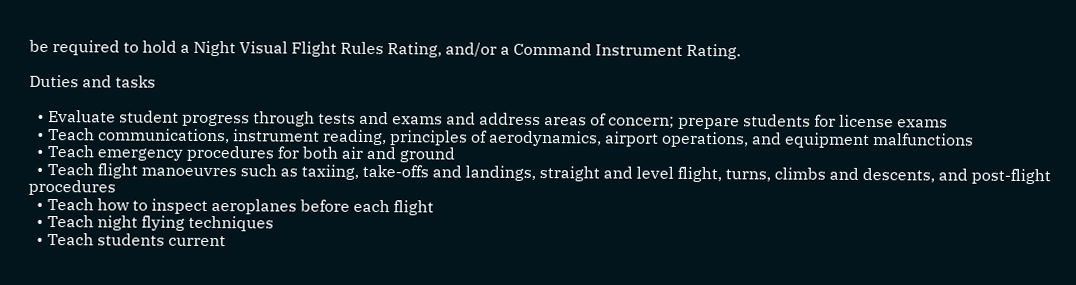be required to hold a Night Visual Flight Rules Rating, and/or a Command Instrument Rating.

Duties and tasks

  • Evaluate student progress through tests and exams and address areas of concern; prepare students for license exams
  • Teach communications, instrument reading, principles of aerodynamics, airport operations, and equipment malfunctions
  • Teach emergency procedures for both air and ground
  • Teach flight manoeuvres such as taxiing, take-offs and landings, straight and level flight, turns, climbs and descents, and post-flight procedures
  • Teach how to inspect aeroplanes before each flight
  • Teach night flying techniques
  • Teach students current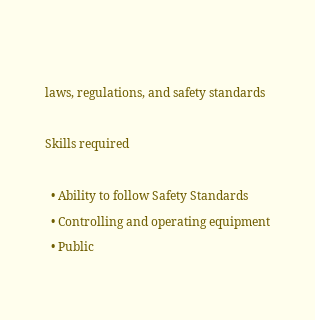laws, regulations, and safety standards

Skills required

  • Ability to follow Safety Standards
  • Controlling and operating equipment
  • Public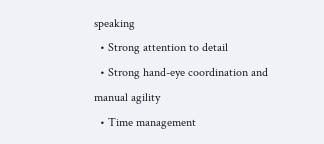speaking
  • Strong attention to detail
  • Strong hand-eye coordination and manual agility
  • Time management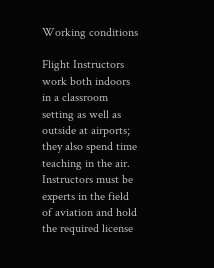Working conditions

Flight Instructors work both indoors in a classroom setting as well as outside at airports; they also spend time teaching in the air. Instructors must be experts in the field of aviation and hold the required license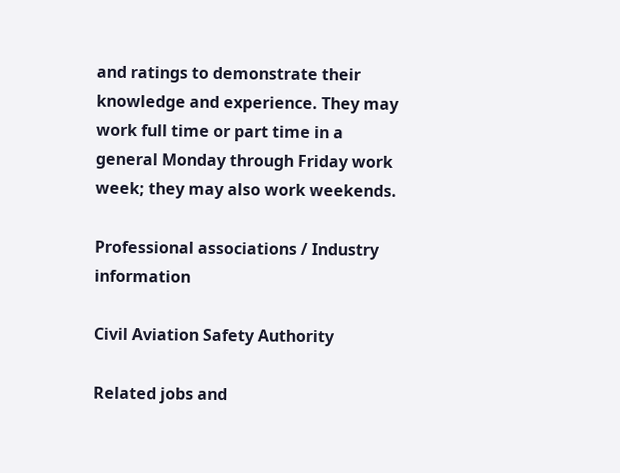and ratings to demonstrate their knowledge and experience. They may work full time or part time in a general Monday through Friday work week; they may also work weekends.

Professional associations / Industry information

Civil Aviation Safety Authority

Related jobs and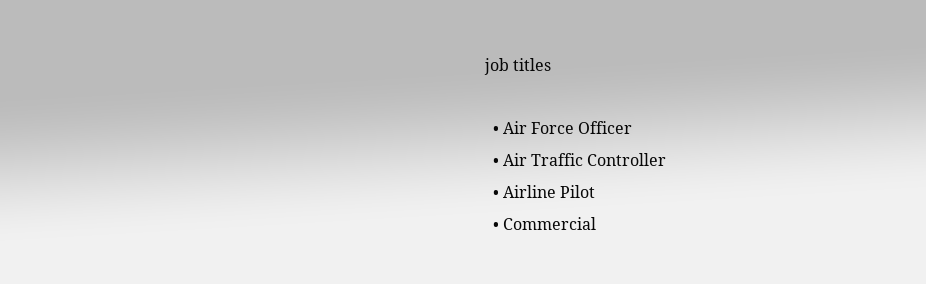job titles

  • Air Force Officer
  • Air Traffic Controller
  • Airline Pilot
  • Commercial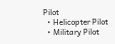Pilot
  • Helicopter Pilot
  • Military Pilot